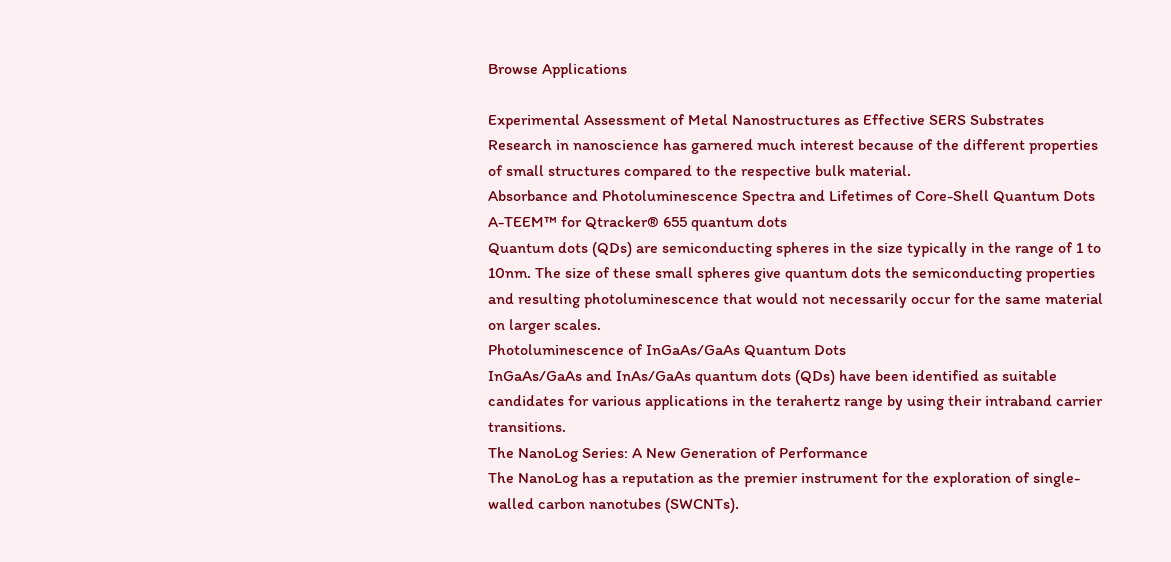Browse Applications

Experimental Assessment of Metal Nanostructures as Effective SERS Substrates
Research in nanoscience has garnered much interest because of the different properties of small structures compared to the respective bulk material.
Absorbance and Photoluminescence Spectra and Lifetimes of Core-Shell Quantum Dots
A-TEEM™ for Qtracker® 655 quantum dots
Quantum dots (QDs) are semiconducting spheres in the size typically in the range of 1 to 10nm. The size of these small spheres give quantum dots the semiconducting properties and resulting photoluminescence that would not necessarily occur for the same material on larger scales.
Photoluminescence of InGaAs/GaAs Quantum Dots
InGaAs/GaAs and InAs/GaAs quantum dots (QDs) have been identified as suitable candidates for various applications in the terahertz range by using their intraband carrier transitions.
The NanoLog Series: A New Generation of Performance
The NanoLog has a reputation as the premier instrument for the exploration of single-walled carbon nanotubes (SWCNTs).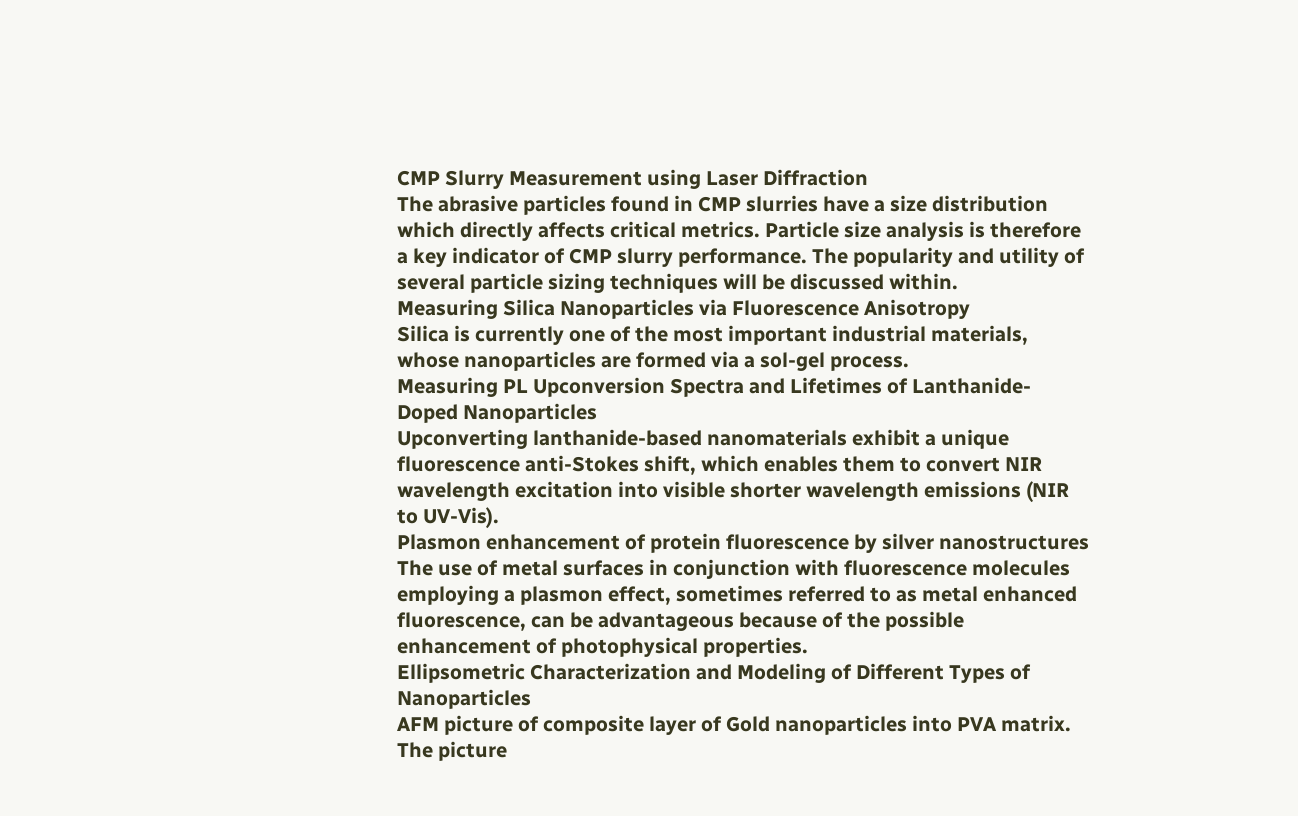CMP Slurry Measurement using Laser Diffraction
The abrasive particles found in CMP slurries have a size distribution which directly affects critical metrics. Particle size analysis is therefore a key indicator of CMP slurry performance. The popularity and utility of several particle sizing techniques will be discussed within.
Measuring Silica Nanoparticles via Fluorescence Anisotropy
Silica is currently one of the most important industrial materials, whose nanoparticles are formed via a sol-gel process.
Measuring PL Upconversion Spectra and Lifetimes of Lanthanide-Doped Nanoparticles
Upconverting lanthanide-based nanomaterials exhibit a unique fluorescence anti-Stokes shift, which enables them to convert NIR wavelength excitation into visible shorter wavelength emissions (NIR to UV-Vis).
Plasmon enhancement of protein fluorescence by silver nanostructures
The use of metal surfaces in conjunction with fluorescence molecules employing a plasmon effect, sometimes referred to as metal enhanced fluorescence, can be advantageous because of the possible enhancement of photophysical properties.
Ellipsometric Characterization and Modeling of Different Types of Nanoparticles
AFM picture of composite layer of Gold nanoparticles into PVA matrix. The picture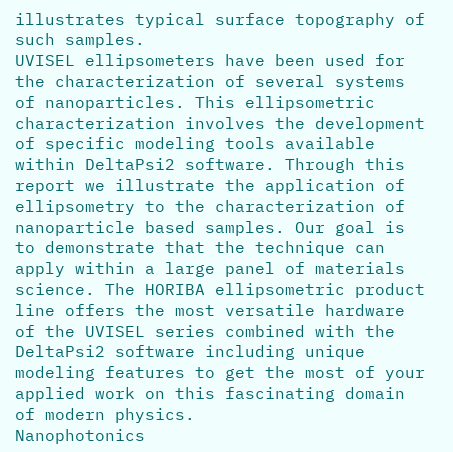illustrates typical surface topography of such samples.
UVISEL ellipsometers have been used for the characterization of several systems of nanoparticles. This ellipsometric characterization involves the development of specific modeling tools available within DeltaPsi2 software. Through this report we illustrate the application of ellipsometry to the characterization of nanoparticle based samples. Our goal is to demonstrate that the technique can apply within a large panel of materials science. The HORIBA ellipsometric product line offers the most versatile hardware of the UVISEL series combined with the DeltaPsi2 software including unique modeling features to get the most of your applied work on this fascinating domain of modern physics.
Nanophotonics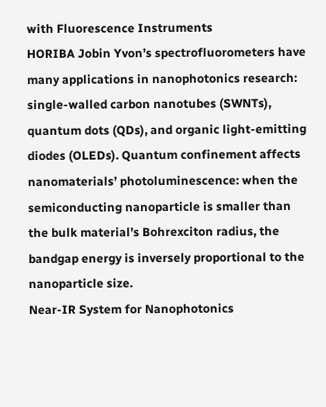with Fluorescence Instruments
HORIBA Jobin Yvon’s spectrofluorometers have many applications in nanophotonics research: single-walled carbon nanotubes (SWNTs), quantum dots (QDs), and organic light-emitting diodes (OLEDs). Quantum confinement affects nanomaterials’ photoluminescence: when the semiconducting nanoparticle is smaller than the bulk material’s Bohrexciton radius, the bandgap energy is inversely proportional to the nanoparticle size.
Near-IR System for Nanophotonics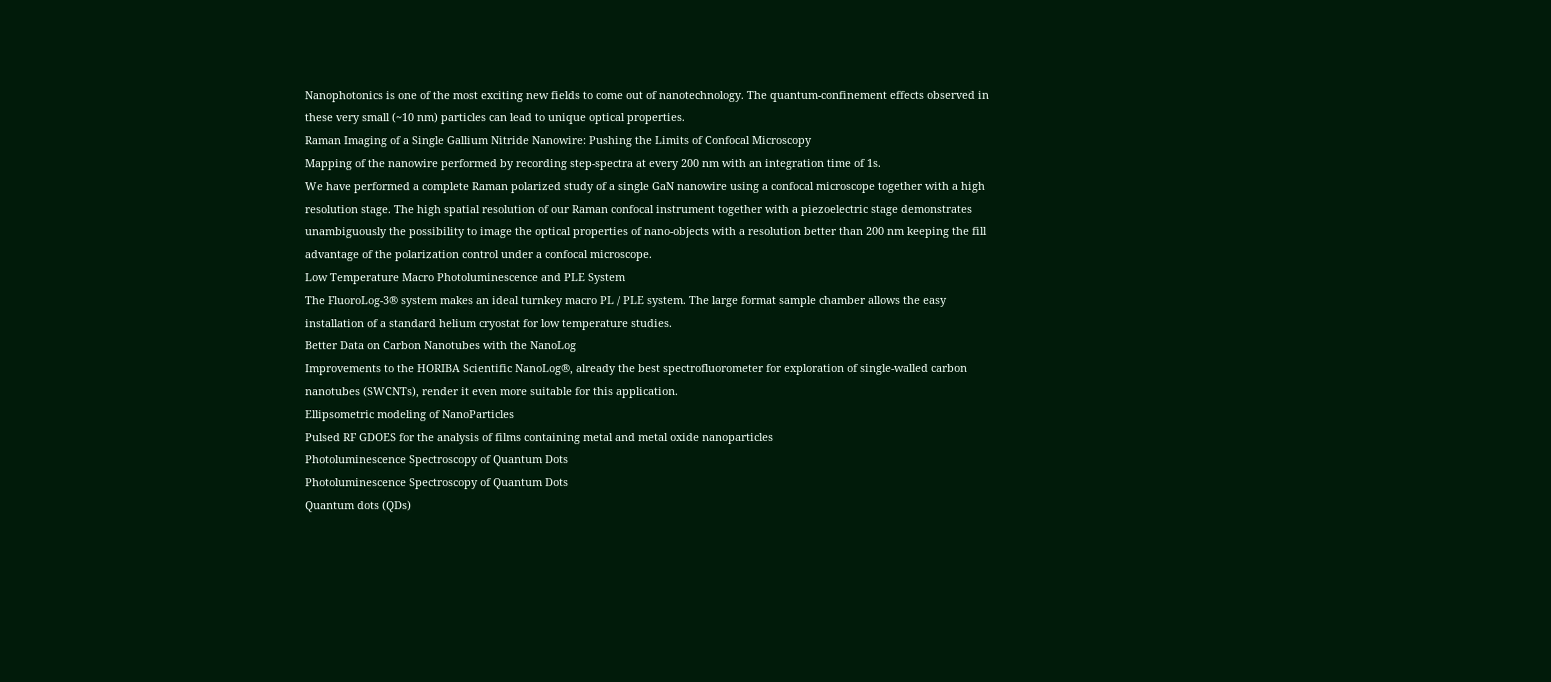Nanophotonics is one of the most exciting new fields to come out of nanotechnology. The quantum-confinement effects observed in these very small (~10 nm) particles can lead to unique optical properties.
Raman Imaging of a Single Gallium Nitride Nanowire: Pushing the Limits of Confocal Microscopy
Mapping of the nanowire performed by recording step-spectra at every 200 nm with an integration time of 1s.
We have performed a complete Raman polarized study of a single GaN nanowire using a confocal microscope together with a high resolution stage. The high spatial resolution of our Raman confocal instrument together with a piezoelectric stage demonstrates unambiguously the possibility to image the optical properties of nano-objects with a resolution better than 200 nm keeping the fill advantage of the polarization control under a confocal microscope.
Low Temperature Macro Photoluminescence and PLE System
The FluoroLog-3® system makes an ideal turnkey macro PL / PLE system. The large format sample chamber allows the easy installation of a standard helium cryostat for low temperature studies.
Better Data on Carbon Nanotubes with the NanoLog
Improvements to the HORIBA Scientific NanoLog®, already the best spectrofluorometer for exploration of single-walled carbon nanotubes (SWCNTs), render it even more suitable for this application.
Ellipsometric modeling of NanoParticles
Pulsed RF GDOES for the analysis of films containing metal and metal oxide nanoparticles
Photoluminescence Spectroscopy of Quantum Dots
Photoluminescence Spectroscopy of Quantum Dots
Quantum dots (QDs)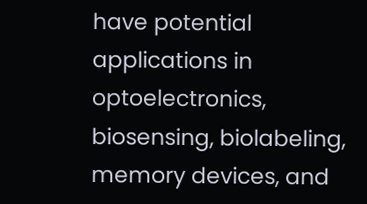have potential applications in optoelectronics, biosensing, biolabeling, memory devices, and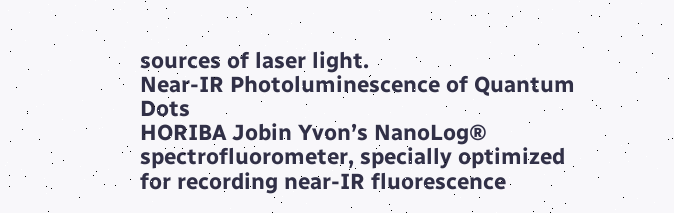sources of laser light.
Near-IR Photoluminescence of Quantum Dots
HORIBA Jobin Yvon’s NanoLog® spectrofluorometer, specially optimized for recording near-IR fluorescence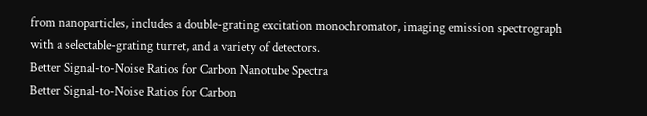from nanoparticles, includes a double-grating excitation monochromator, imaging emission spectrograph with a selectable-grating turret, and a variety of detectors.
Better Signal-to-Noise Ratios for Carbon Nanotube Spectra
Better Signal-to-Noise Ratios for Carbon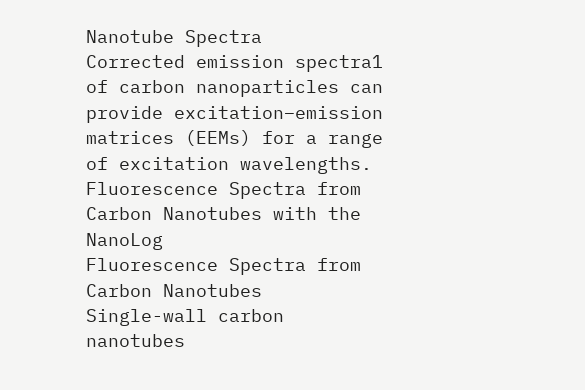Nanotube Spectra
Corrected emission spectra1 of carbon nanoparticles can provide excitation–emission matrices (EEMs) for a range of excitation wavelengths.
Fluorescence Spectra from Carbon Nanotubes with the NanoLog
Fluorescence Spectra from Carbon Nanotubes
Single-wall carbon nanotubes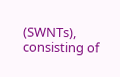(SWNTs), consisting of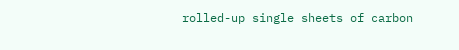rolled-up single sheets of carbon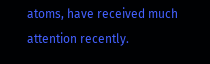atoms, have received much attention recently.